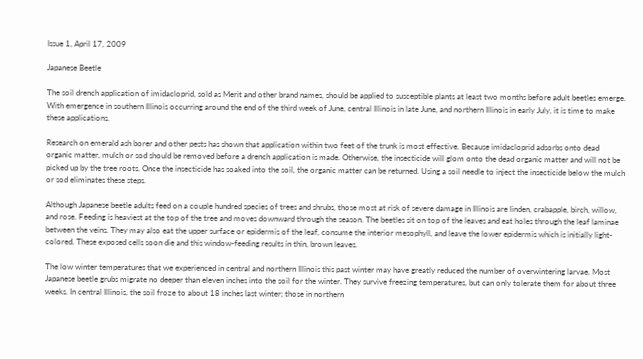Issue 1, April 17, 2009

Japanese Beetle

The soil drench application of imidacloprid, sold as Merit and other brand names, should be applied to susceptible plants at least two months before adult beetles emerge. With emergence in southern Illinois occurring around the end of the third week of June, central Illinois in late June, and northern Illinois in early July, it is time to make these applications.

Research on emerald ash borer and other pests has shown that application within two feet of the trunk is most effective. Because imidacloprid adsorbs onto dead organic matter, mulch or sod should be removed before a drench application is made. Otherwise, the insecticide will glom onto the dead organic matter and will not be picked up by the tree roots. Once the insecticide has soaked into the soil, the organic matter can be returned. Using a soil needle to inject the insecticide below the mulch or sod eliminates these steps.

Although Japanese beetle adults feed on a couple hundred species of trees and shrubs, those most at risk of severe damage in Illinois are linden, crabapple, birch, willow, and rose. Feeding is heaviest at the top of the tree and moves downward through the season. The beetles sit on top of the leaves and eat holes through the leaf laminae between the veins. They may also eat the upper surface or epidermis of the leaf, consume the interior mesophyll, and leave the lower epidermis which is initially light-colored. These exposed cells soon die and this window-feeding results in thin, brown leaves.

The low winter temperatures that we experienced in central and northern Illinois this past winter may have greatly reduced the number of overwintering larvae. Most Japanese beetle grubs migrate no deeper than eleven inches into the soil for the winter. They survive freezing temperatures, but can only tolerate them for about three weeks. In central Illinois, the soil froze to about 18 inches last winter; those in northern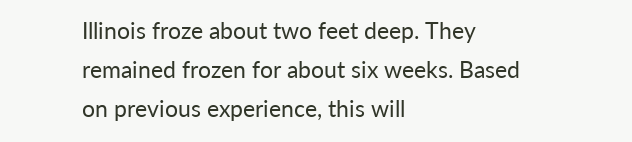Illinois froze about two feet deep. They remained frozen for about six weeks. Based on previous experience, this will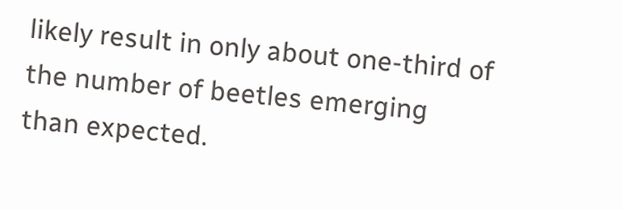likely result in only about one-third of the number of beetles emerging than expected.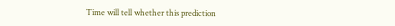Time will tell whether this prediction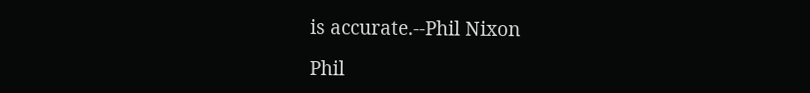is accurate.--Phil Nixon

Phil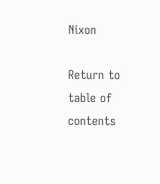Nixon

Return to table of contents